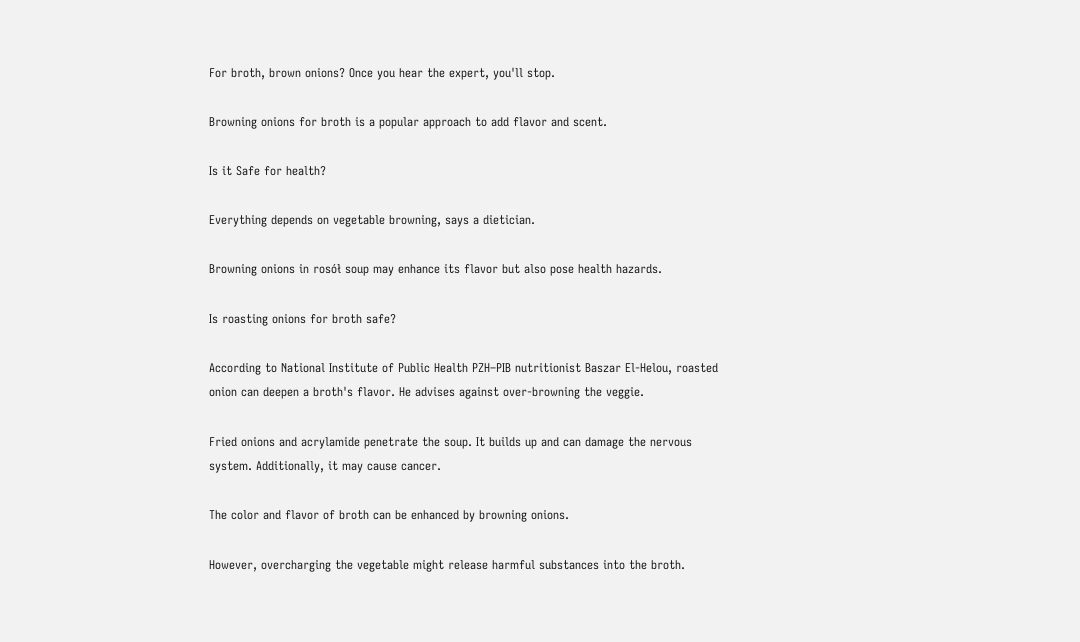For broth, brown onions? Once you hear the expert, you'll stop.

Browning onions for broth is a popular approach to add flavor and scent.

Is it Safe for health?

Everything depends on vegetable browning, says a dietician.

Browning onions in rosół soup may enhance its flavor but also pose health hazards.

Is roasting onions for broth safe?

According to National Institute of Public Health PZH–PIB nutritionist Baszar El-Helou, roasted onion can deepen a broth's flavor. He advises against over-browning the veggie.

Fried onions and acrylamide penetrate the soup. It builds up and can damage the nervous system. Additionally, it may cause cancer.

The color and flavor of broth can be enhanced by browning onions.

However, overcharging the vegetable might release harmful substances into the broth.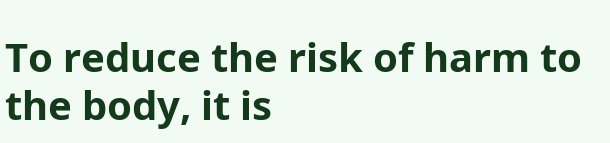To reduce the risk of harm to the body, it is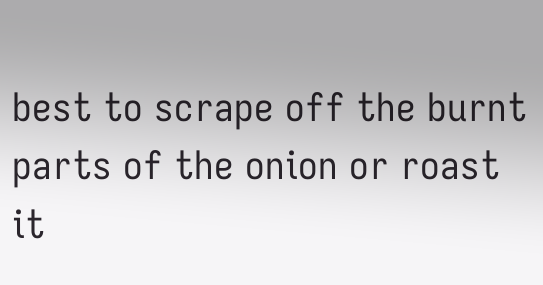best to scrape off the burnt parts of the onion or roast it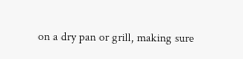on a dry pan or grill, making sure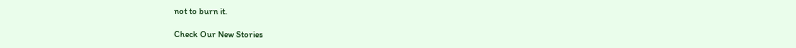not to burn it.

Check Our New Stories